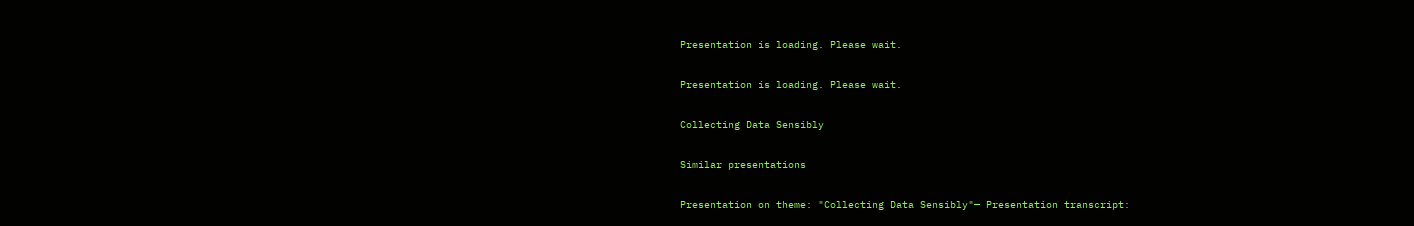Presentation is loading. Please wait.

Presentation is loading. Please wait.

Collecting Data Sensibly

Similar presentations

Presentation on theme: "Collecting Data Sensibly"— Presentation transcript: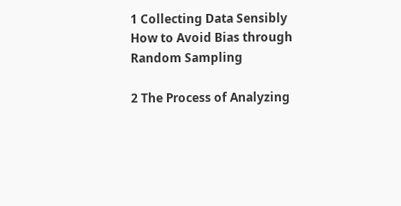1 Collecting Data Sensibly
How to Avoid Bias through Random Sampling

2 The Process of Analyzing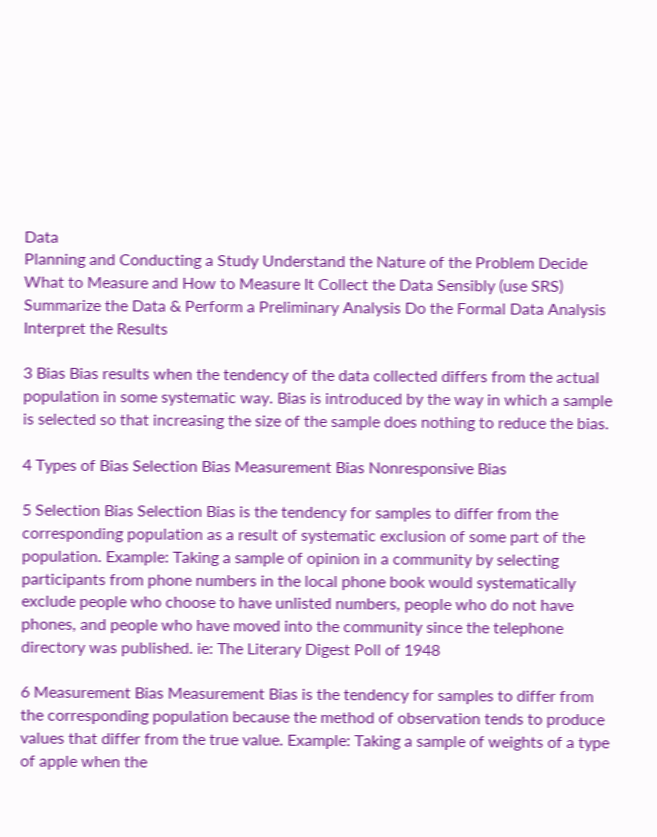Data
Planning and Conducting a Study Understand the Nature of the Problem Decide What to Measure and How to Measure It Collect the Data Sensibly (use SRS) Summarize the Data & Perform a Preliminary Analysis Do the Formal Data Analysis Interpret the Results

3 Bias Bias results when the tendency of the data collected differs from the actual population in some systematic way. Bias is introduced by the way in which a sample is selected so that increasing the size of the sample does nothing to reduce the bias.

4 Types of Bias Selection Bias Measurement Bias Nonresponsive Bias

5 Selection Bias Selection Bias is the tendency for samples to differ from the corresponding population as a result of systematic exclusion of some part of the population. Example: Taking a sample of opinion in a community by selecting participants from phone numbers in the local phone book would systematically exclude people who choose to have unlisted numbers, people who do not have phones, and people who have moved into the community since the telephone directory was published. ie: The Literary Digest Poll of 1948

6 Measurement Bias Measurement Bias is the tendency for samples to differ from the corresponding population because the method of observation tends to produce values that differ from the true value. Example: Taking a sample of weights of a type of apple when the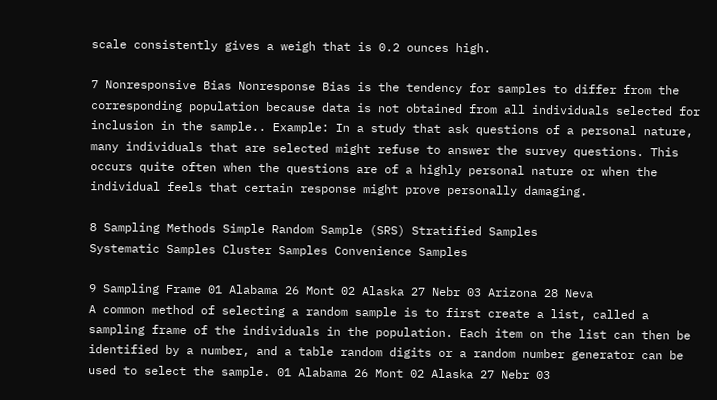scale consistently gives a weigh that is 0.2 ounces high.

7 Nonresponsive Bias Nonresponse Bias is the tendency for samples to differ from the corresponding population because data is not obtained from all individuals selected for inclusion in the sample.. Example: In a study that ask questions of a personal nature, many individuals that are selected might refuse to answer the survey questions. This occurs quite often when the questions are of a highly personal nature or when the individual feels that certain response might prove personally damaging.

8 Sampling Methods Simple Random Sample (SRS) Stratified Samples
Systematic Samples Cluster Samples Convenience Samples

9 Sampling Frame 01 Alabama 26 Mont 02 Alaska 27 Nebr 03 Arizona 28 Neva
A common method of selecting a random sample is to first create a list, called a sampling frame of the individuals in the population. Each item on the list can then be identified by a number, and a table random digits or a random number generator can be used to select the sample. 01 Alabama 26 Mont 02 Alaska 27 Nebr 03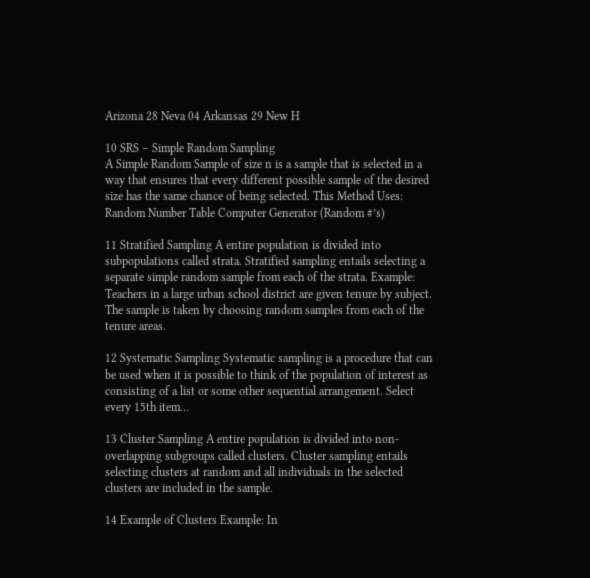Arizona 28 Neva 04 Arkansas 29 New H

10 SRS – Simple Random Sampling
A Simple Random Sample of size n is a sample that is selected in a way that ensures that every different possible sample of the desired size has the same chance of being selected. This Method Uses: Random Number Table Computer Generator (Random #’s)

11 Stratified Sampling A entire population is divided into subpopulations called strata. Stratified sampling entails selecting a separate simple random sample from each of the strata. Example: Teachers in a large urban school district are given tenure by subject. The sample is taken by choosing random samples from each of the tenure areas.

12 Systematic Sampling Systematic sampling is a procedure that can be used when it is possible to think of the population of interest as consisting of a list or some other sequential arrangement. Select every 15th item…

13 Cluster Sampling A entire population is divided into non- overlapping subgroups called clusters. Cluster sampling entails selecting clusters at random and all individuals in the selected clusters are included in the sample.

14 Example of Clusters Example: In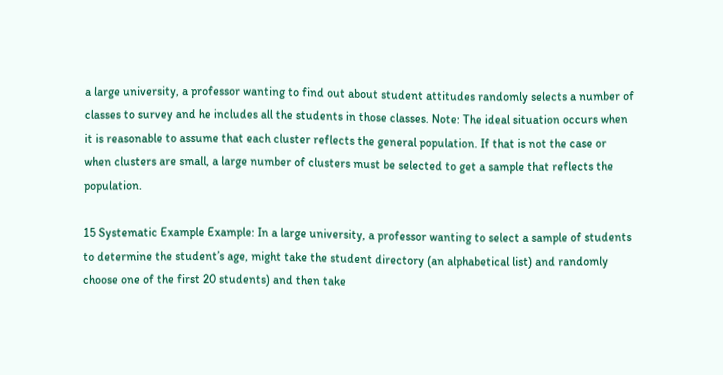a large university, a professor wanting to find out about student attitudes randomly selects a number of classes to survey and he includes all the students in those classes. Note: The ideal situation occurs when it is reasonable to assume that each cluster reflects the general population. If that is not the case or when clusters are small, a large number of clusters must be selected to get a sample that reflects the population.

15 Systematic Example Example: In a large university, a professor wanting to select a sample of students to determine the student’s age, might take the student directory (an alphabetical list) and randomly choose one of the first 20 students) and then take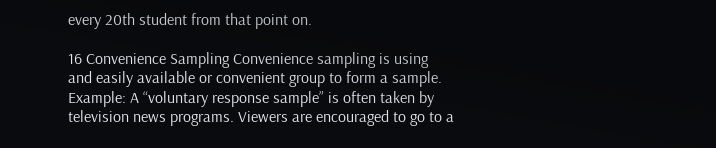every 20th student from that point on.

16 Convenience Sampling Convenience sampling is using and easily available or convenient group to form a sample. Example: A “voluntary response sample” is often taken by television news programs. Viewers are encouraged to go to a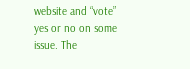website and “vote” yes or no on some issue. The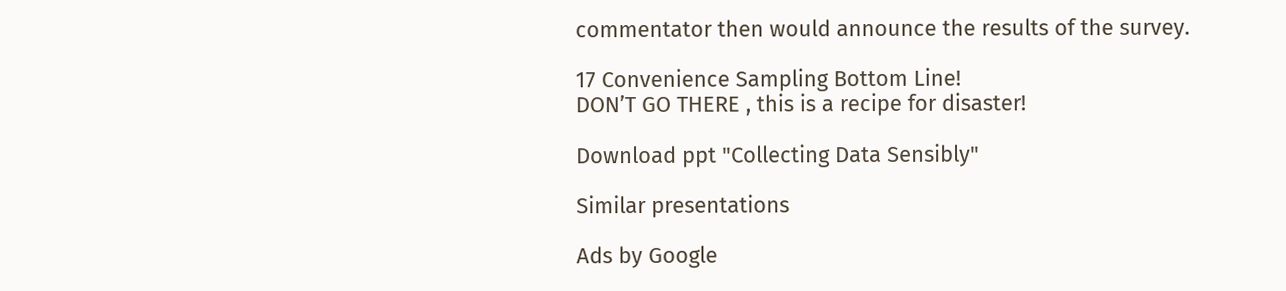commentator then would announce the results of the survey.

17 Convenience Sampling Bottom Line!
DON’T GO THERE , this is a recipe for disaster!

Download ppt "Collecting Data Sensibly"

Similar presentations

Ads by Google